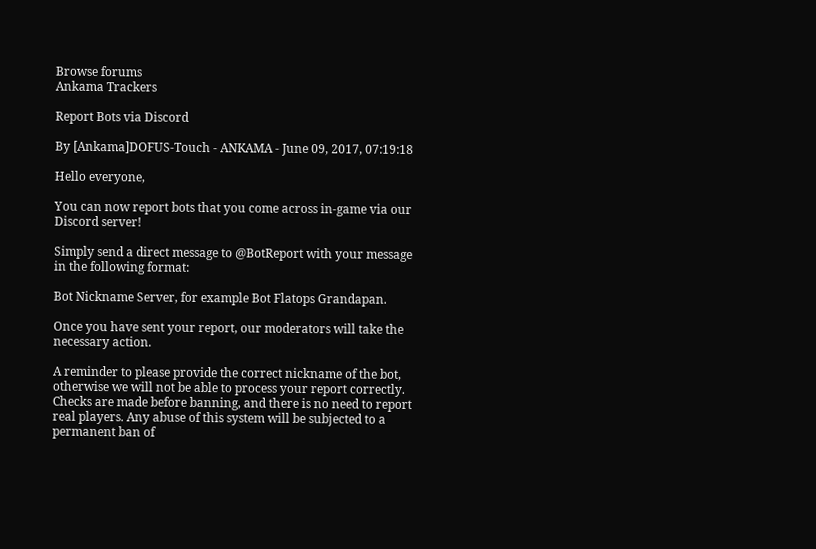Browse forums
Ankama Trackers

Report Bots via Discord

By [Ankama]DOFUS-Touch - ANKAMA - June 09, 2017, 07:19:18

Hello everyone,

You can now report bots that you come across in-game via our Discord server!

Simply send a direct message to @BotReport with your message in the following format:

Bot Nickname Server, for example Bot Flatops Grandapan.

Once you have sent your report, our moderators will take the necessary action.

A reminder to please provide the correct nickname of the bot, otherwise we will not be able to process your report correctly. Checks are made before banning, and there is no need to report real players. Any abuse of this system will be subjected to a permanent ban of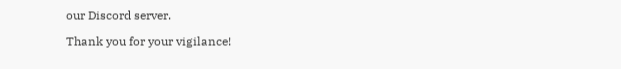our Discord server.

Thank you for your vigilance!